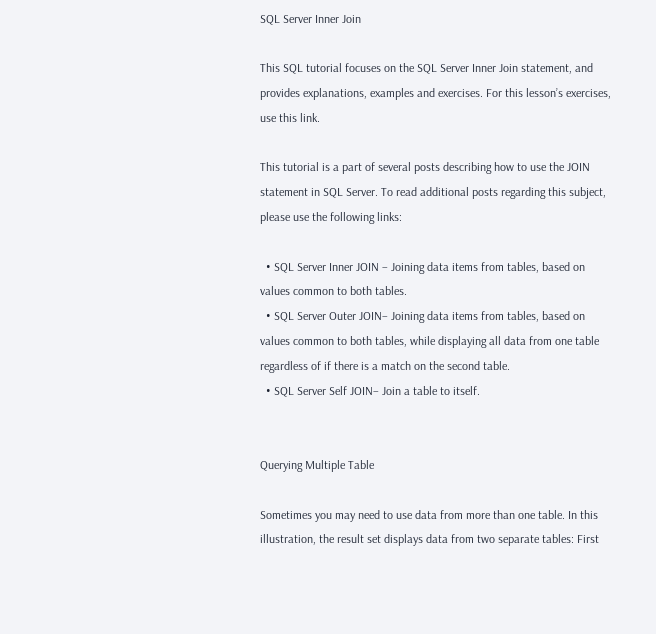SQL Server Inner Join

This SQL tutorial focuses on the SQL Server Inner Join statement, and provides explanations, examples and exercises. For this lesson’s exercises, use this link.

This tutorial is a part of several posts describing how to use the JOIN statement in SQL Server. To read additional posts regarding this subject, please use the following links:

  • SQL Server Inner JOIN – Joining data items from tables, based on values common to both tables.
  • SQL Server Outer JOIN– Joining data items from tables, based on values common to both tables, while displaying all data from one table regardless of if there is a match on the second table.
  • SQL Server Self JOIN– Join a table to itself.


Querying Multiple Table

Sometimes you may need to use data from more than one table. In this illustration, the result set displays data from two separate tables: First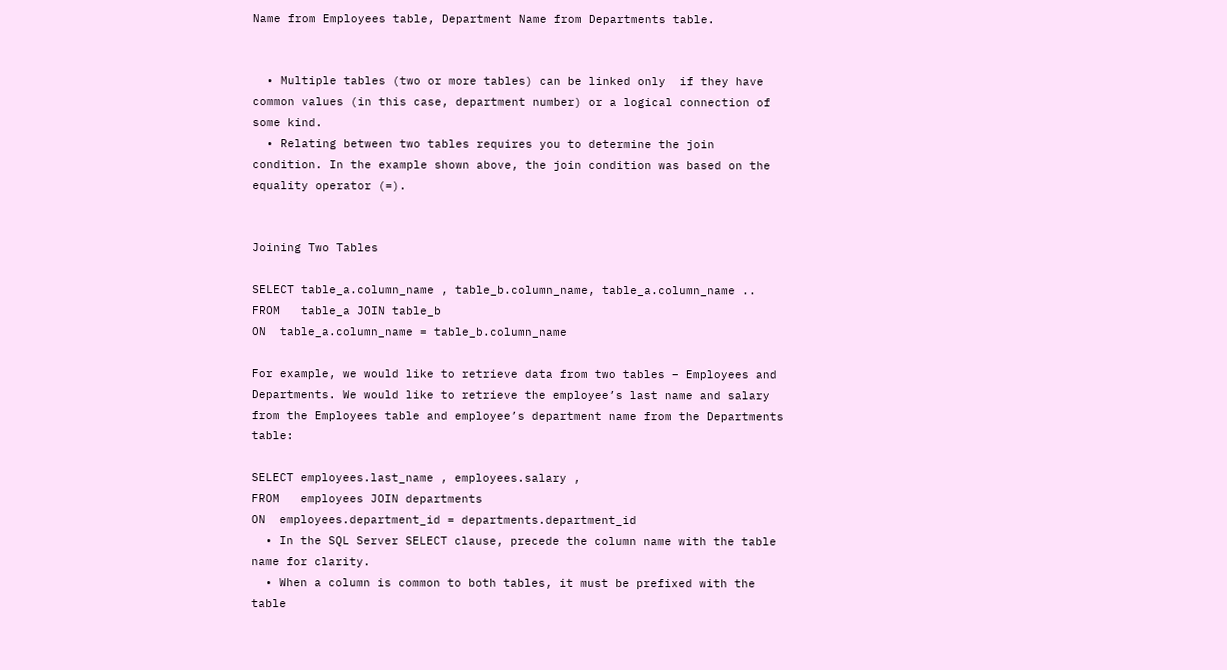Name from Employees table, Department Name from Departments table.


  • Multiple tables (two or more tables) can be linked only  if they have common values (in this case, department number) or a logical connection of some kind.
  • Relating between two tables requires you to determine the join condition. In the example shown above, the join condition was based on the equality operator (=).


Joining Two Tables

SELECT table_a.column_name , table_b.column_name, table_a.column_name ..
FROM   table_a JOIN table_b
ON  table_a.column_name = table_b.column_name

For example, we would like to retrieve data from two tables – Employees and Departments. We would like to retrieve the employee’s last name and salary from the Employees table and employee’s department name from the Departments table:

SELECT employees.last_name , employees.salary ,
FROM   employees JOIN departments
ON  employees.department_id = departments.department_id
  • In the SQL Server SELECT clause, precede the column name with the table name for clarity.
  • When a column is common to both tables, it must be prefixed with the table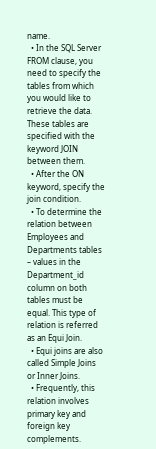name.
  • In the SQL Server FROM clause, you need to specify the tables from which you would like to retrieve the data. These tables are specified with the keyword JOIN between them.
  • After the ON keyword, specify the join condition.
  • To determine the relation between Employees and Departments tables – values in the Department_id column on both tables must be equal. This type of relation is referred as an Equi Join.
  • Equi joins are also called Simple Joins or Inner Joins.
  • Frequently, this relation involves primary key and foreign key complements.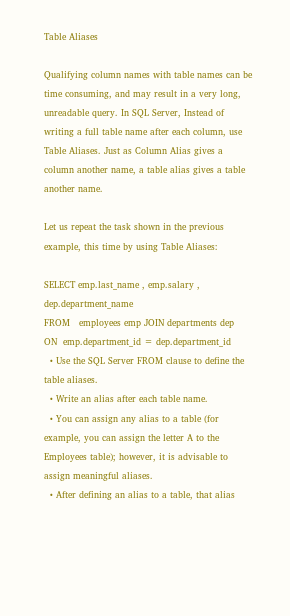Table Aliases

Qualifying column names with table names can be time consuming, and may result in a very long, unreadable query. In SQL Server, Instead of writing a full table name after each column, use Table Aliases. Just as Column Alias gives a column another name, a table alias gives a table another name.

Let us repeat the task shown in the previous example, this time by using Table Aliases:

SELECT emp.last_name , emp.salary , dep.department_name
FROM   employees emp JOIN departments dep
ON  emp.department_id = dep.department_id
  • Use the SQL Server FROM clause to define the table aliases.
  • Write an alias after each table name.
  • You can assign any alias to a table (for example, you can assign the letter A to the Employees table); however, it is advisable to assign meaningful aliases.
  • After defining an alias to a table, that alias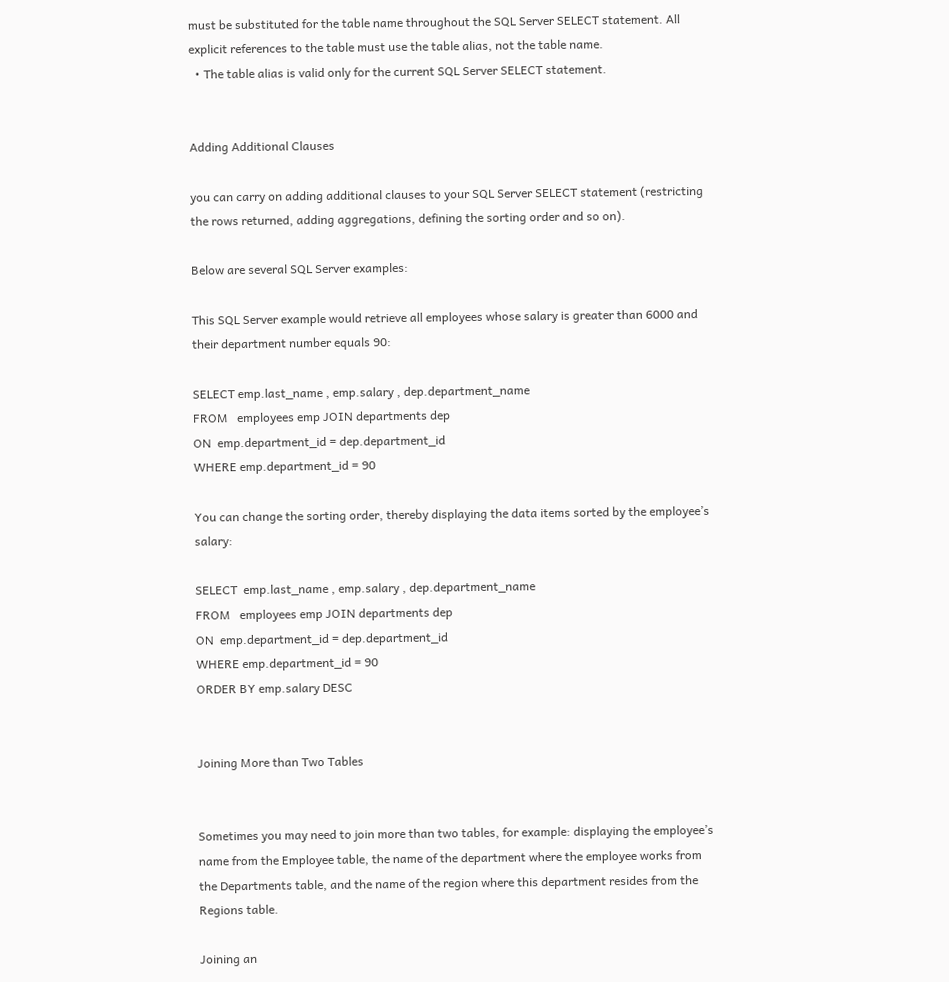must be substituted for the table name throughout the SQL Server SELECT statement. All explicit references to the table must use the table alias, not the table name.
  • The table alias is valid only for the current SQL Server SELECT statement.


Adding Additional Clauses

you can carry on adding additional clauses to your SQL Server SELECT statement (restricting the rows returned, adding aggregations, defining the sorting order and so on).

Below are several SQL Server examples:

This SQL Server example would retrieve all employees whose salary is greater than 6000 and their department number equals 90:

SELECT emp.last_name , emp.salary , dep.department_name
FROM   employees emp JOIN departments dep
ON  emp.department_id = dep.department_id
WHERE emp.department_id = 90

You can change the sorting order, thereby displaying the data items sorted by the employee’s salary:

SELECT  emp.last_name , emp.salary , dep.department_name
FROM   employees emp JOIN departments dep
ON  emp.department_id = dep.department_id
WHERE emp.department_id = 90
ORDER BY emp.salary DESC


Joining More than Two Tables


Sometimes you may need to join more than two tables, for example: displaying the employee’s name from the Employee table, the name of the department where the employee works from the Departments table, and the name of the region where this department resides from the Regions table.

Joining an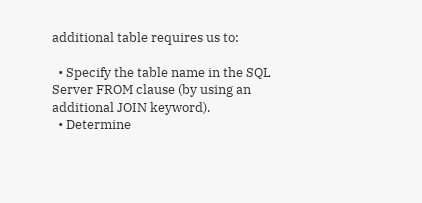additional table requires us to:

  • Specify the table name in the SQL Server FROM clause (by using an additional JOIN keyword).
  • Determine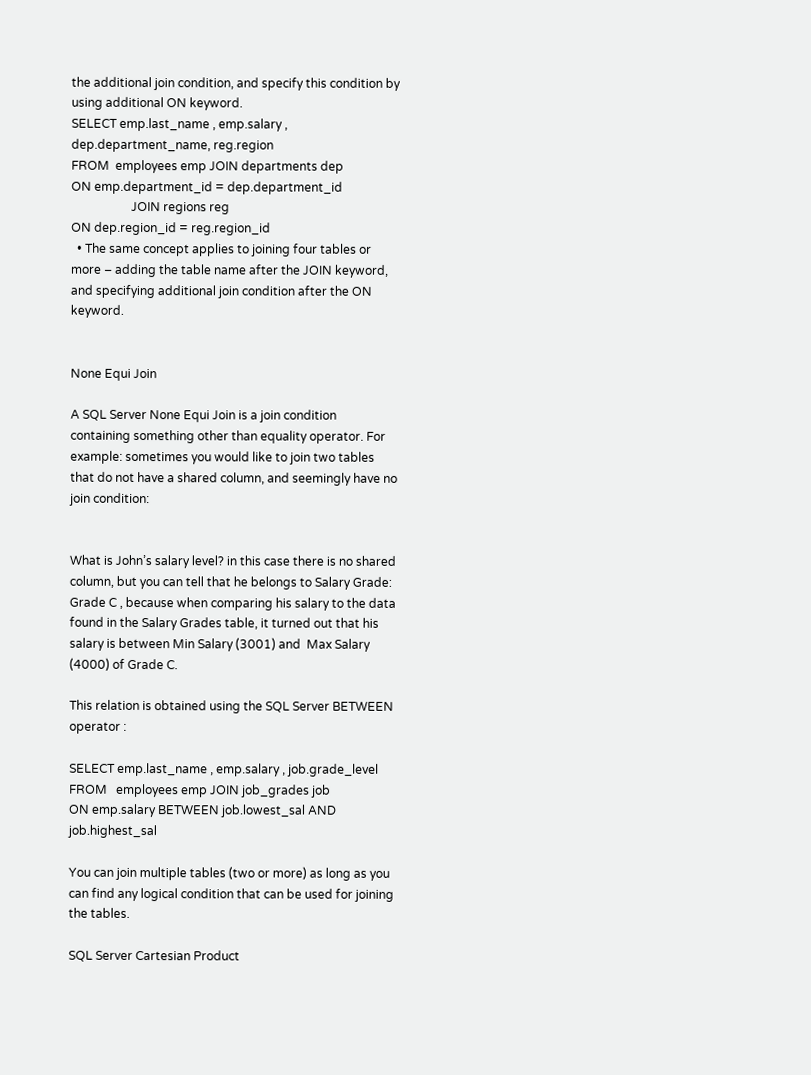the additional join condition, and specify this condition by using additional ON keyword.
SELECT emp.last_name , emp.salary , dep.department_name, reg.region
FROM  employees emp JOIN departments dep
ON emp.department_id = dep.department_id
                    JOIN regions reg
ON dep.region_id = reg.region_id
  • The same concept applies to joining four tables or more – adding the table name after the JOIN keyword, and specifying additional join condition after the ON keyword.


None Equi Join

A SQL Server None Equi Join is a join condition containing something other than equality operator. For example: sometimes you would like to join two tables that do not have a shared column, and seemingly have no join condition:


What is John’s salary level? in this case there is no shared column, but you can tell that he belongs to Salary Grade: Grade C , because when comparing his salary to the data found in the Salary Grades table, it turned out that his salary is between Min Salary (3001) and  Max Salary (4000) of Grade C.

This relation is obtained using the SQL Server BETWEEN operator :

SELECT emp.last_name , emp.salary , job.grade_level
FROM   employees emp JOIN job_grades job
ON emp.salary BETWEEN job.lowest_sal AND job.highest_sal

You can join multiple tables (two or more) as long as you can find any logical condition that can be used for joining the tables.

SQL Server Cartesian Product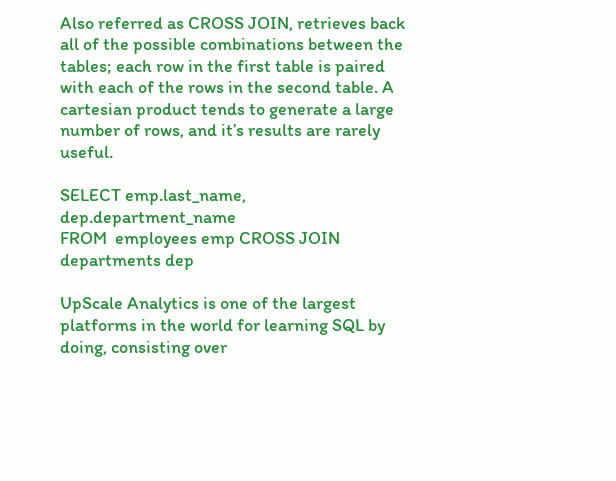Also referred as CROSS JOIN, retrieves back all of the possible combinations between the tables; each row in the first table is paired with each of the rows in the second table. A cartesian product tends to generate a large number of rows, and it’s results are rarely useful.

SELECT emp.last_name, dep.department_name
FROM  employees emp CROSS JOIN departments dep

UpScale Analytics is one of the largest platforms in the world for learning SQL by doing, consisting over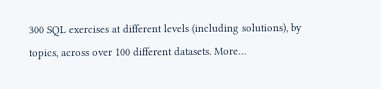300 SQL exercises at different levels (including solutions), by topics, across over 100 different datasets. More…